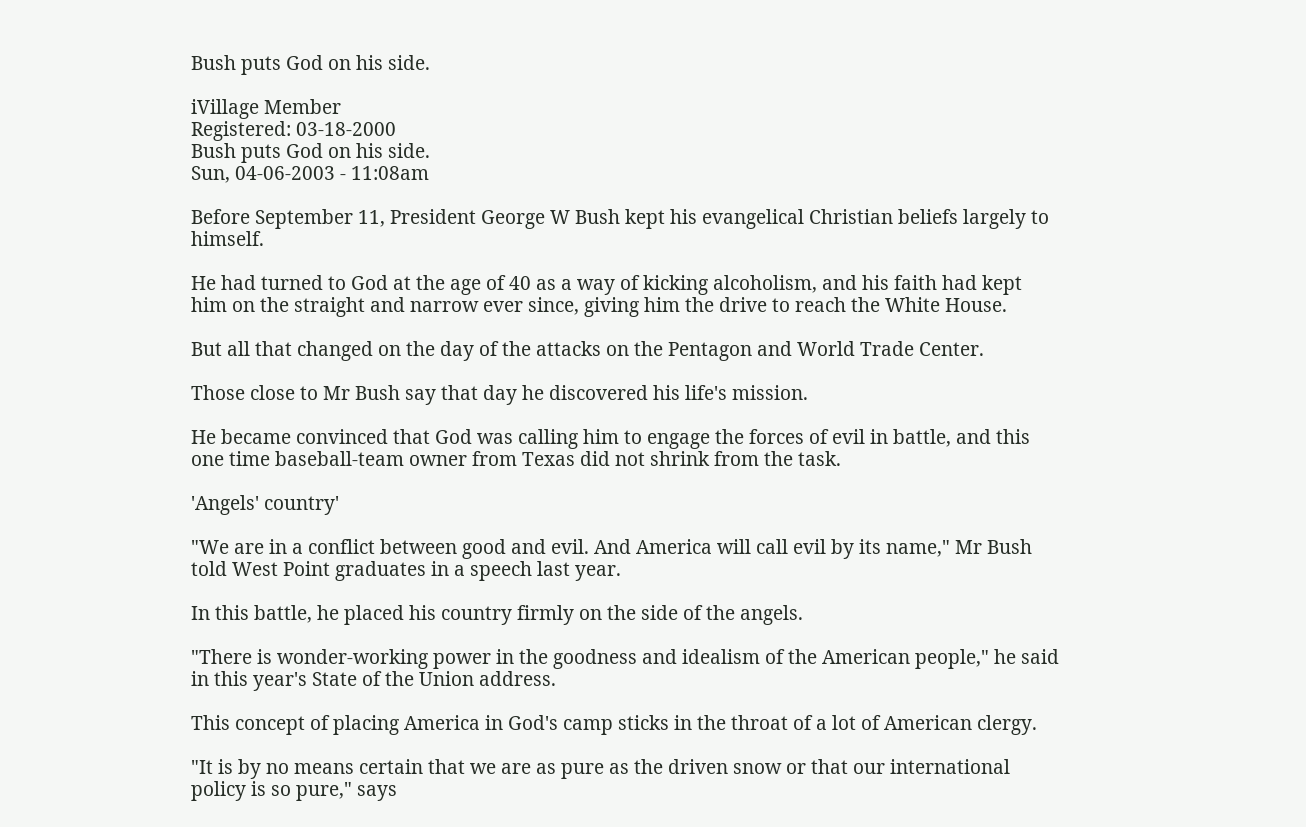Bush puts God on his side.

iVillage Member
Registered: 03-18-2000
Bush puts God on his side.
Sun, 04-06-2003 - 11:08am

Before September 11, President George W Bush kept his evangelical Christian beliefs largely to himself.

He had turned to God at the age of 40 as a way of kicking alcoholism, and his faith had kept him on the straight and narrow ever since, giving him the drive to reach the White House.

But all that changed on the day of the attacks on the Pentagon and World Trade Center.

Those close to Mr Bush say that day he discovered his life's mission.

He became convinced that God was calling him to engage the forces of evil in battle, and this one time baseball-team owner from Texas did not shrink from the task.

'Angels' country'

"We are in a conflict between good and evil. And America will call evil by its name," Mr Bush told West Point graduates in a speech last year.

In this battle, he placed his country firmly on the side of the angels.

"There is wonder-working power in the goodness and idealism of the American people," he said in this year's State of the Union address.

This concept of placing America in God's camp sticks in the throat of a lot of American clergy.

"It is by no means certain that we are as pure as the driven snow or that our international policy is so pure," says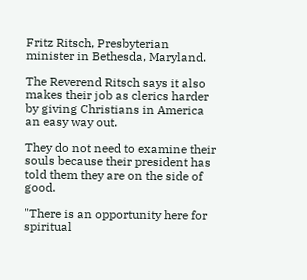Fritz Ritsch, Presbyterian minister in Bethesda, Maryland.

The Reverend Ritsch says it also makes their job as clerics harder by giving Christians in America an easy way out.

They do not need to examine their souls because their president has told them they are on the side of good.

"There is an opportunity here for spiritual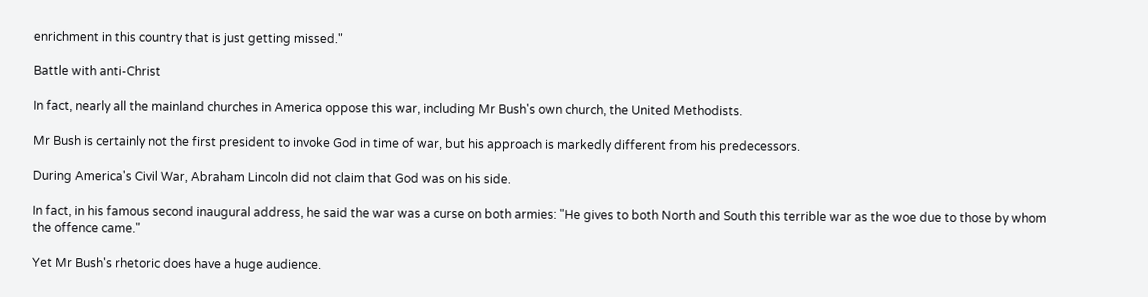enrichment in this country that is just getting missed."

Battle with anti-Christ

In fact, nearly all the mainland churches in America oppose this war, including Mr Bush's own church, the United Methodists.

Mr Bush is certainly not the first president to invoke God in time of war, but his approach is markedly different from his predecessors.

During America's Civil War, Abraham Lincoln did not claim that God was on his side.

In fact, in his famous second inaugural address, he said the war was a curse on both armies: "He gives to both North and South this terrible war as the woe due to those by whom the offence came."

Yet Mr Bush's rhetoric does have a huge audience.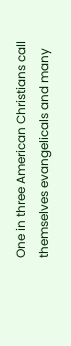One in three American Christians call themselves evangelicals and many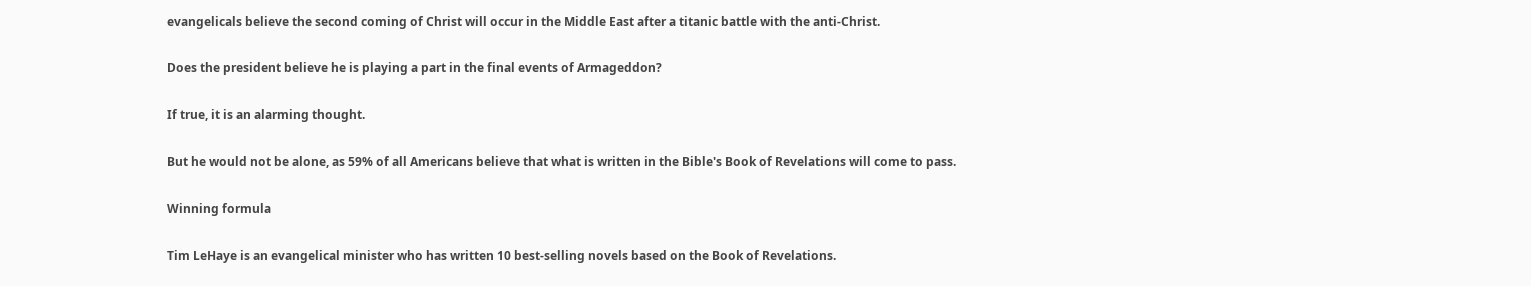evangelicals believe the second coming of Christ will occur in the Middle East after a titanic battle with the anti-Christ.

Does the president believe he is playing a part in the final events of Armageddon?

If true, it is an alarming thought.

But he would not be alone, as 59% of all Americans believe that what is written in the Bible's Book of Revelations will come to pass.

Winning formula

Tim LeHaye is an evangelical minister who has written 10 best-selling novels based on the Book of Revelations.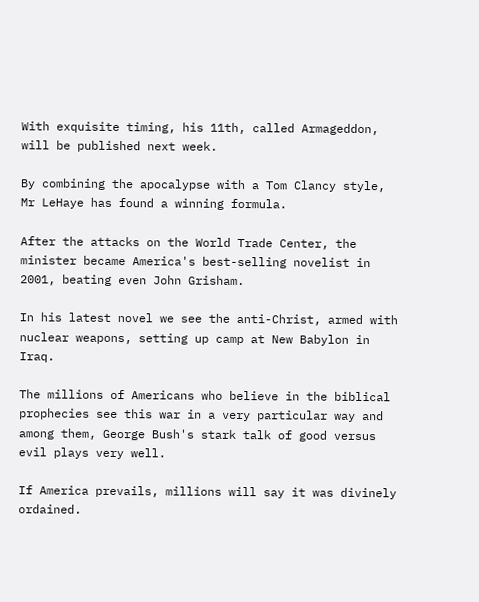With exquisite timing, his 11th, called Armageddon, will be published next week.

By combining the apocalypse with a Tom Clancy style, Mr LeHaye has found a winning formula.

After the attacks on the World Trade Center, the minister became America's best-selling novelist in 2001, beating even John Grisham.

In his latest novel we see the anti-Christ, armed with nuclear weapons, setting up camp at New Babylon in Iraq.

The millions of Americans who believe in the biblical prophecies see this war in a very particular way and among them, George Bush's stark talk of good versus evil plays very well.

If America prevails, millions will say it was divinely ordained.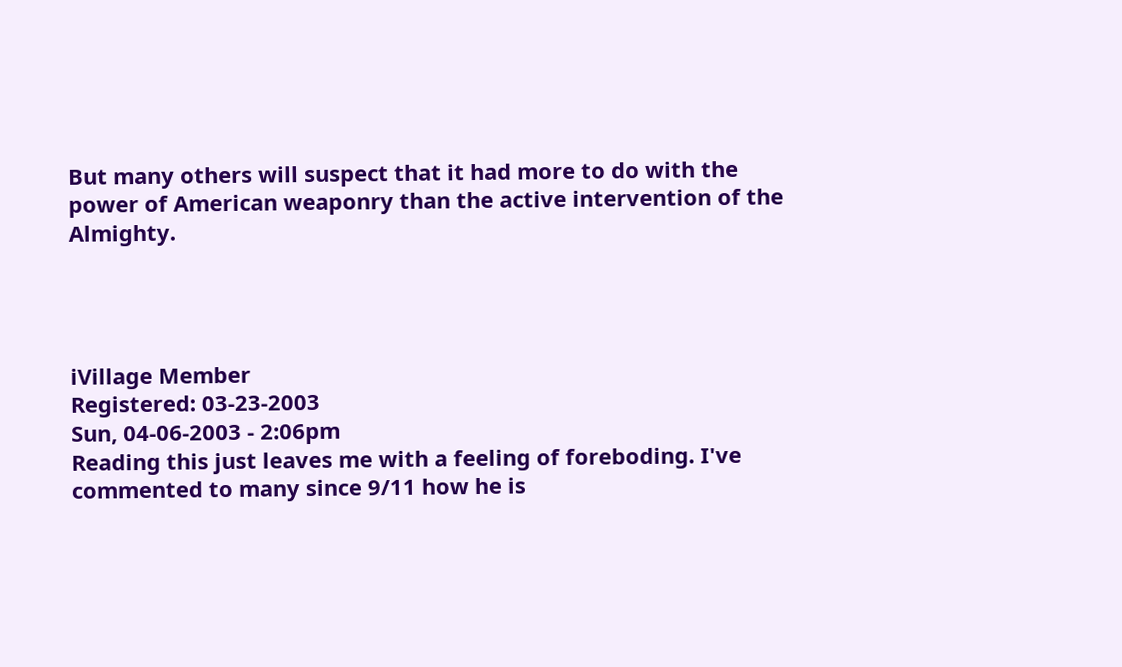But many others will suspect that it had more to do with the power of American weaponry than the active intervention of the Almighty.




iVillage Member
Registered: 03-23-2003
Sun, 04-06-2003 - 2:06pm
Reading this just leaves me with a feeling of foreboding. I've commented to many since 9/11 how he is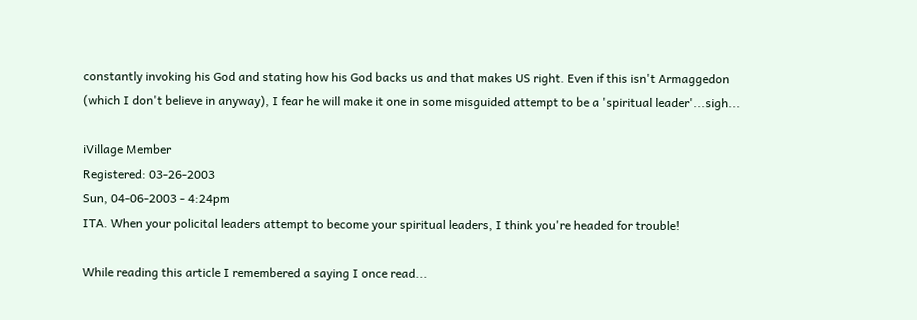constantly invoking his God and stating how his God backs us and that makes US right. Even if this isn't Armaggedon (which I don't believe in anyway), I fear he will make it one in some misguided attempt to be a 'spiritual leader'...sigh...

iVillage Member
Registered: 03-26-2003
Sun, 04-06-2003 - 4:24pm
ITA. When your policital leaders attempt to become your spiritual leaders, I think you're headed for trouble!

While reading this article I remembered a saying I once read...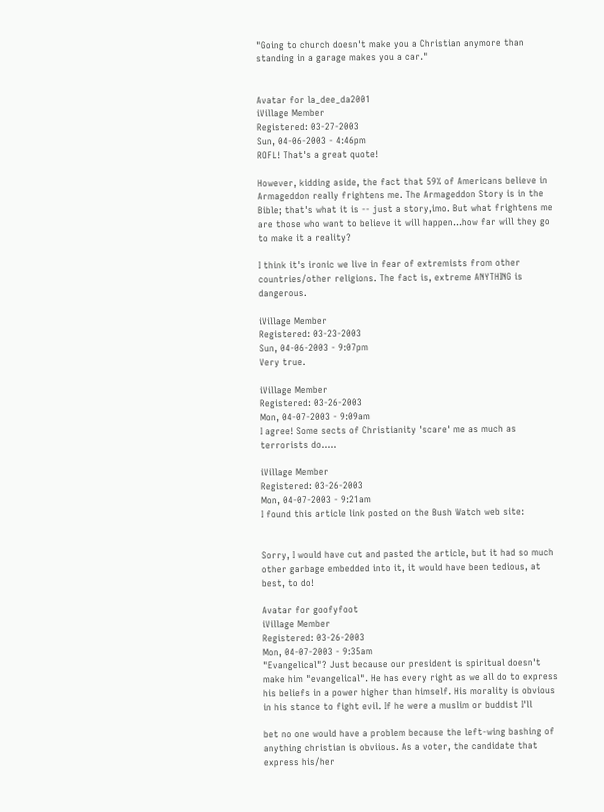"Going to church doesn't make you a Christian anymore than standing in a garage makes you a car."


Avatar for la_dee_da2001
iVillage Member
Registered: 03-27-2003
Sun, 04-06-2003 - 4:46pm
ROFL! That's a great quote!

However, kidding aside, the fact that 59% of Americans believe in Armageddon really frightens me. The Armageddon Story is in the Bible; that's what it is -- just a story,imo. But what frightens me are those who want to believe it will happen...how far will they go to make it a reality?

I think it's ironic we live in fear of extremists from other countries/other religions. The fact is, extreme ANYTHING is dangerous.

iVillage Member
Registered: 03-23-2003
Sun, 04-06-2003 - 9:07pm
Very true.

iVillage Member
Registered: 03-26-2003
Mon, 04-07-2003 - 9:09am
I agree! Some sects of Christianity 'scare' me as much as terrorists do.....

iVillage Member
Registered: 03-26-2003
Mon, 04-07-2003 - 9:21am
I found this article link posted on the Bush Watch web site:


Sorry, I would have cut and pasted the article, but it had so much other garbage embedded into it, it would have been tedious, at best, to do!

Avatar for goofyfoot
iVillage Member
Registered: 03-26-2003
Mon, 04-07-2003 - 9:35am
"Evangelical"? Just because our president is spiritual doesn't make him "evangelical". He has every right as we all do to express his beliefs in a power higher than himself. His morality is obvious in his stance to fight evil. If he were a muslim or buddist I'll

bet no one would have a problem because the left-wing bashing of anything christian is obviious. As a voter, the candidate that express his/her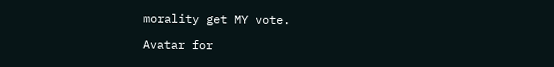morality get MY vote.

Avatar for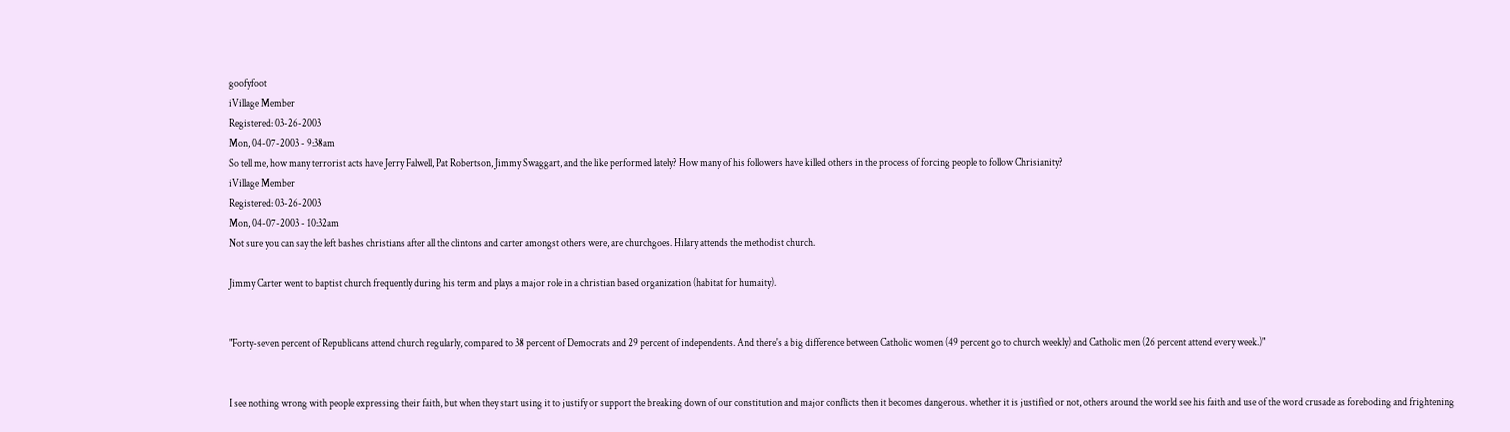goofyfoot
iVillage Member
Registered: 03-26-2003
Mon, 04-07-2003 - 9:38am
So tell me, how many terrorist acts have Jerry Falwell, Pat Robertson, Jimmy Swaggart, and the like performed lately? How many of his followers have killed others in the process of forcing people to follow Chrisianity?
iVillage Member
Registered: 03-26-2003
Mon, 04-07-2003 - 10:32am
Not sure you can say the left bashes christians after all the clintons and carter amongst others were, are churchgoes. Hilary attends the methodist church.

Jimmy Carter went to baptist church frequently during his term and plays a major role in a christian based organization (habitat for humaity).


"Forty-seven percent of Republicans attend church regularly, compared to 38 percent of Democrats and 29 percent of independents. And there's a big difference between Catholic women (49 percent go to church weekly) and Catholic men (26 percent attend every week.)"


I see nothing wrong with people expressing their faith, but when they start using it to justify or support the breaking down of our constitution and major conflicts then it becomes dangerous. whether it is justified or not, others around the world see his faith and use of the word crusade as foreboding and frightening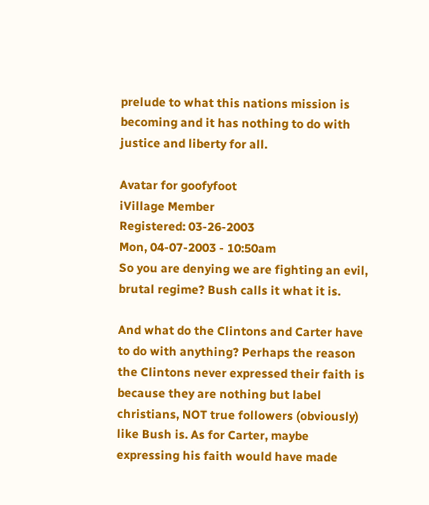prelude to what this nations mission is becoming and it has nothing to do with justice and liberty for all.

Avatar for goofyfoot
iVillage Member
Registered: 03-26-2003
Mon, 04-07-2003 - 10:50am
So you are denying we are fighting an evil, brutal regime? Bush calls it what it is.

And what do the Clintons and Carter have to do with anything? Perhaps the reason the Clintons never expressed their faith is because they are nothing but label christians, NOT true followers (obviously) like Bush is. As for Carter, maybe expressing his faith would have made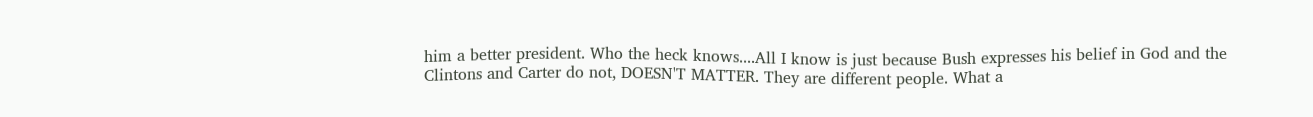him a better president. Who the heck knows....All I know is just because Bush expresses his belief in God and the Clintons and Carter do not, DOESN'T MATTER. They are different people. What a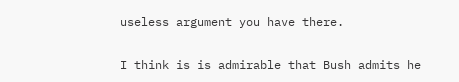useless argument you have there.

I think is is admirable that Bush admits he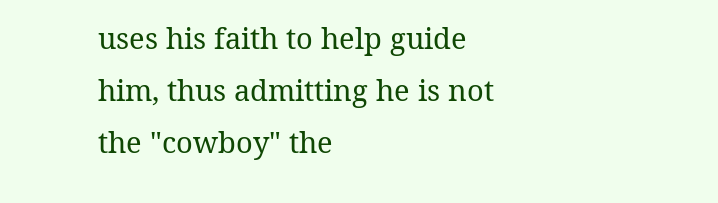uses his faith to help guide him, thus admitting he is not the "cowboy" the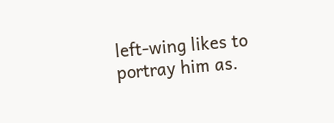left-wing likes to portray him as.